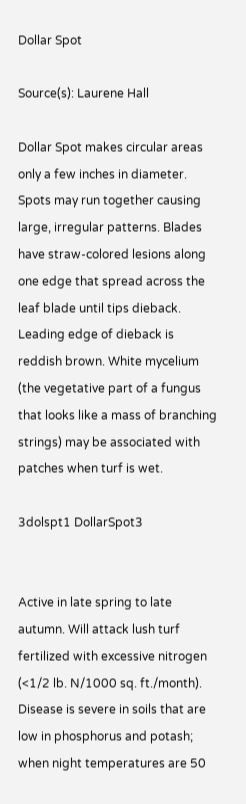Dollar Spot

Source(s): Laurene Hall

Dollar Spot makes circular areas only a few inches in diameter. Spots may run together causing large, irregular patterns. Blades have straw-colored lesions along one edge that spread across the leaf blade until tips dieback. Leading edge of dieback is reddish brown. White mycelium (the vegetative part of a fungus that looks like a mass of branching strings) may be associated with patches when turf is wet.

3dolspt1 DollarSpot3


Active in late spring to late autumn. Will attack lush turf fertilized with excessive nitrogen (<1/2 lb. N/1000 sq. ft./month). Disease is severe in soils that are low in phosphorus and potash; when night temperatures are 50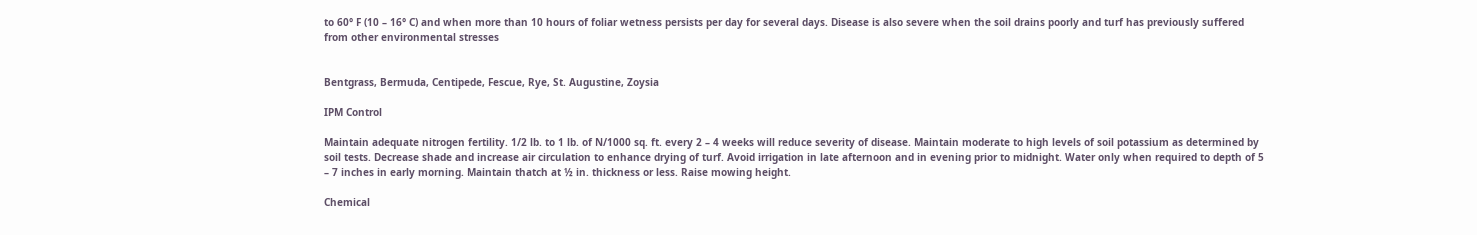to 60° F (10 – 16° C) and when more than 10 hours of foliar wetness persists per day for several days. Disease is also severe when the soil drains poorly and turf has previously suffered from other environmental stresses


Bentgrass, Bermuda, Centipede, Fescue, Rye, St. Augustine, Zoysia

IPM Control

Maintain adequate nitrogen fertility. 1/2 lb. to 1 lb. of N/1000 sq. ft. every 2 – 4 weeks will reduce severity of disease. Maintain moderate to high levels of soil potassium as determined by soil tests. Decrease shade and increase air circulation to enhance drying of turf. Avoid irrigation in late afternoon and in evening prior to midnight. Water only when required to depth of 5 – 7 inches in early morning. Maintain thatch at ½ in. thickness or less. Raise mowing height.

Chemical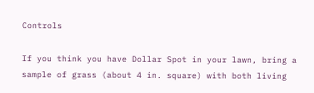Controls

If you think you have Dollar Spot in your lawn, bring a sample of grass (about 4 in. square) with both living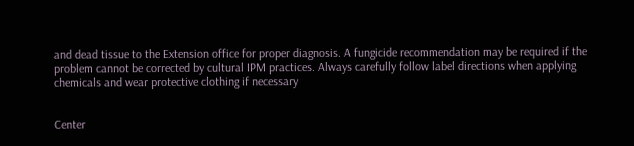and dead tissue to the Extension office for proper diagnosis. A fungicide recommendation may be required if the problem cannot be corrected by cultural IPM practices. Always carefully follow label directions when applying chemicals and wear protective clothing if necessary


Center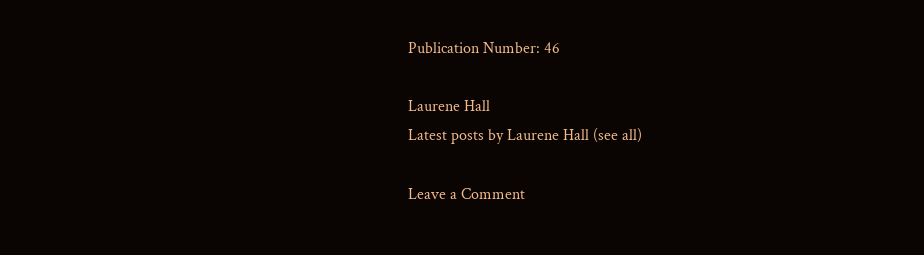Publication Number: 46

Laurene Hall
Latest posts by Laurene Hall (see all)

Leave a Comment